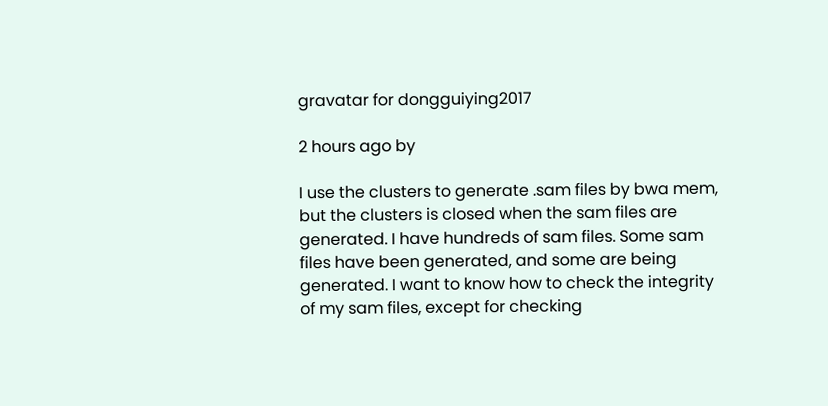gravatar for dongguiying2017

2 hours ago by

I use the clusters to generate .sam files by bwa mem, but the clusters is closed when the sam files are generated. I have hundreds of sam files. Some sam files have been generated, and some are being generated. I want to know how to check the integrity of my sam files, except for checking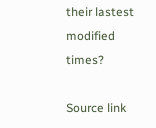their lastest modified times?

Source link